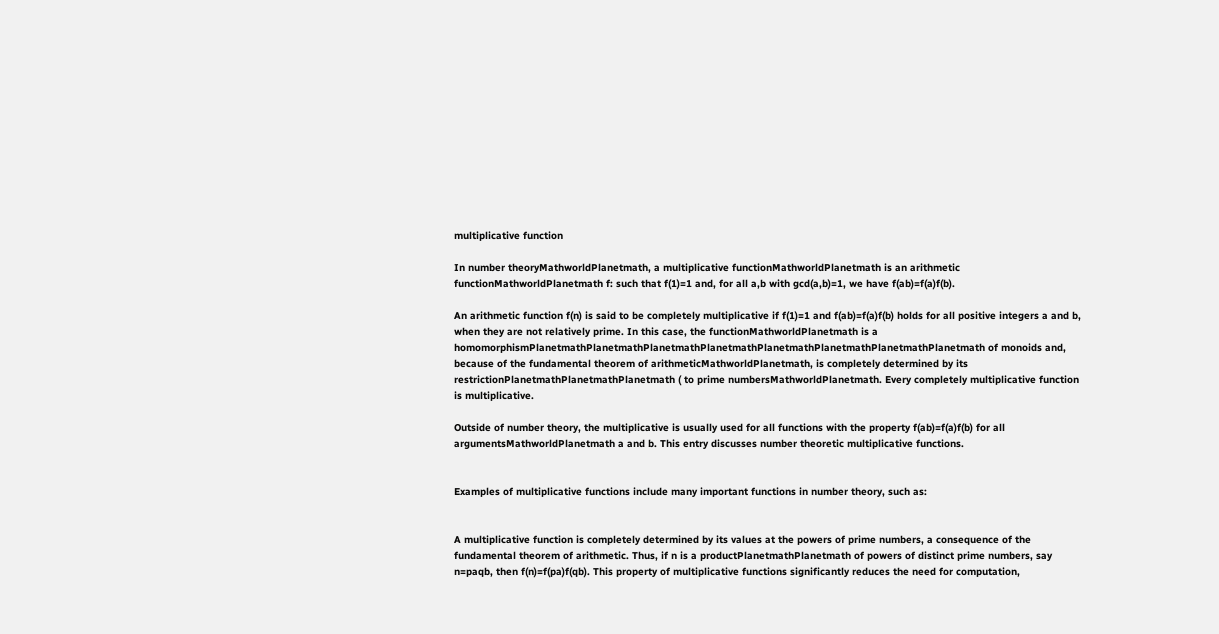multiplicative function

In number theoryMathworldPlanetmath, a multiplicative functionMathworldPlanetmath is an arithmetic functionMathworldPlanetmath f: such that f(1)=1 and, for all a,b with gcd(a,b)=1, we have f(ab)=f(a)f(b).

An arithmetic function f(n) is said to be completely multiplicative if f(1)=1 and f(ab)=f(a)f(b) holds for all positive integers a and b, when they are not relatively prime. In this case, the functionMathworldPlanetmath is a homomorphismPlanetmathPlanetmathPlanetmathPlanetmathPlanetmathPlanetmathPlanetmathPlanetmath of monoids and, because of the fundamental theorem of arithmeticMathworldPlanetmath, is completely determined by its restrictionPlanetmathPlanetmathPlanetmath ( to prime numbersMathworldPlanetmath. Every completely multiplicative function is multiplicative.

Outside of number theory, the multiplicative is usually used for all functions with the property f(ab)=f(a)f(b) for all argumentsMathworldPlanetmath a and b. This entry discusses number theoretic multiplicative functions.


Examples of multiplicative functions include many important functions in number theory, such as:


A multiplicative function is completely determined by its values at the powers of prime numbers, a consequence of the fundamental theorem of arithmetic. Thus, if n is a productPlanetmathPlanetmath of powers of distinct prime numbers, say n=paqb, then f(n)=f(pa)f(qb). This property of multiplicative functions significantly reduces the need for computation,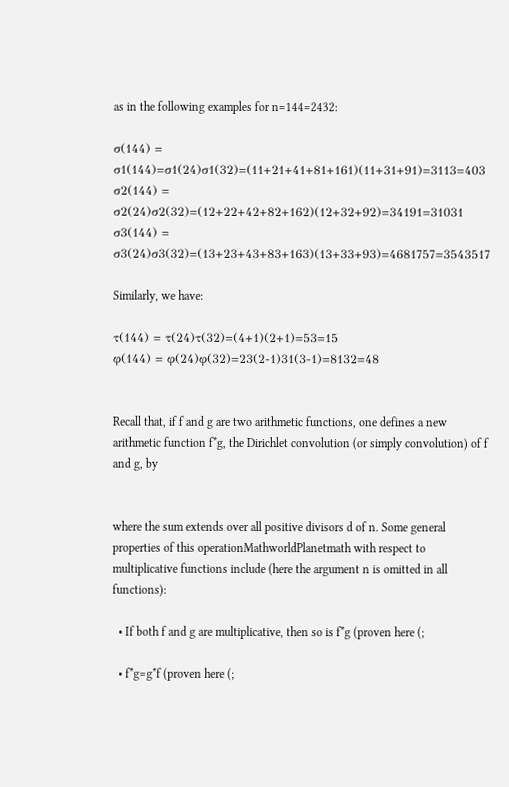as in the following examples for n=144=2432:

σ(144) = σ1(144)=σ1(24)σ1(32)=(11+21+41+81+161)(11+31+91)=3113=403
σ2(144) = σ2(24)σ2(32)=(12+22+42+82+162)(12+32+92)=34191=31031
σ3(144) = σ3(24)σ3(32)=(13+23+43+83+163)(13+33+93)=4681757=3543517

Similarly, we have:

τ(144) = τ(24)τ(32)=(4+1)(2+1)=53=15
φ(144) = φ(24)φ(32)=23(2-1)31(3-1)=8132=48


Recall that, if f and g are two arithmetic functions, one defines a new arithmetic function f*g, the Dirichlet convolution (or simply convolution) of f and g, by


where the sum extends over all positive divisors d of n. Some general properties of this operationMathworldPlanetmath with respect to multiplicative functions include (here the argument n is omitted in all functions):

  • If both f and g are multiplicative, then so is f*g (proven here (;

  • f*g=g*f (proven here (;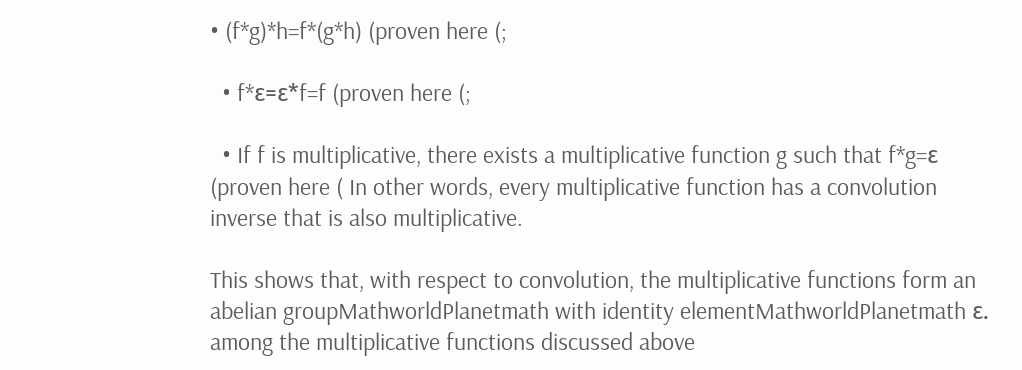• (f*g)*h=f*(g*h) (proven here (;

  • f*ε=ε*f=f (proven here (;

  • If f is multiplicative, there exists a multiplicative function g such that f*g=ε (proven here ( In other words, every multiplicative function has a convolution inverse that is also multiplicative.

This shows that, with respect to convolution, the multiplicative functions form an abelian groupMathworldPlanetmath with identity elementMathworldPlanetmath ε. among the multiplicative functions discussed above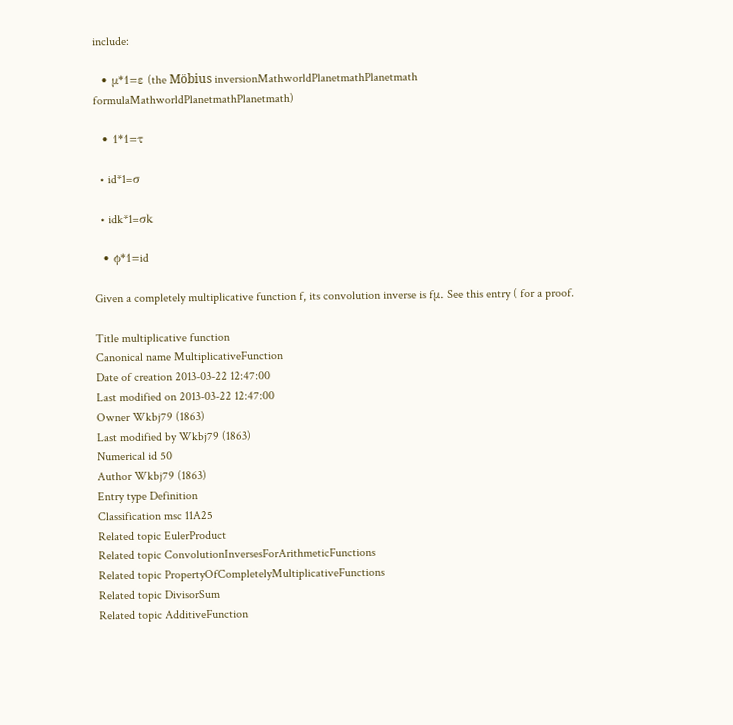include:

  • μ*1=ε (the Möbius inversionMathworldPlanetmathPlanetmath formulaMathworldPlanetmathPlanetmath)

  • 1*1=τ

  • id*1=σ

  • idk*1=σk

  • ϕ*1=id

Given a completely multiplicative function f, its convolution inverse is fμ. See this entry ( for a proof.

Title multiplicative function
Canonical name MultiplicativeFunction
Date of creation 2013-03-22 12:47:00
Last modified on 2013-03-22 12:47:00
Owner Wkbj79 (1863)
Last modified by Wkbj79 (1863)
Numerical id 50
Author Wkbj79 (1863)
Entry type Definition
Classification msc 11A25
Related topic EulerProduct
Related topic ConvolutionInversesForArithmeticFunctions
Related topic PropertyOfCompletelyMultiplicativeFunctions
Related topic DivisorSum
Related topic AdditiveFunction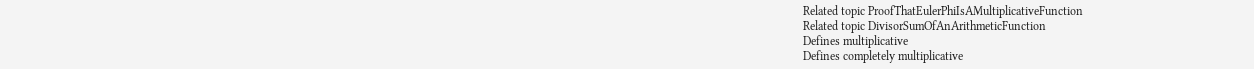Related topic ProofThatEulerPhiIsAMultiplicativeFunction
Related topic DivisorSumOfAnArithmeticFunction
Defines multiplicative
Defines completely multiplicative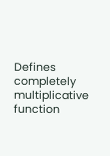Defines completely multiplicative function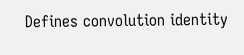Defines convolution identity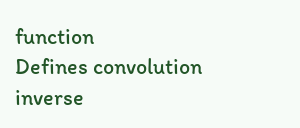function
Defines convolution inverse